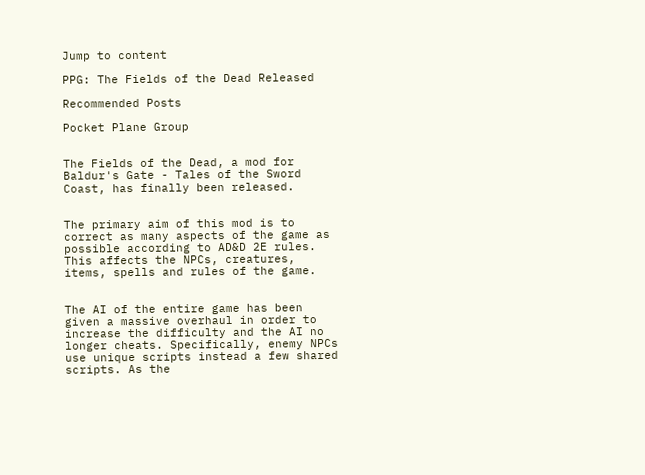Jump to content

PPG: The Fields of the Dead Released

Recommended Posts

Pocket Plane Group


The Fields of the Dead, a mod for Baldur's Gate - Tales of the Sword Coast, has finally been released.


The primary aim of this mod is to correct as many aspects of the game as possible according to AD&D 2E rules. This affects the NPCs, creatures, items, spells and rules of the game.


The AI of the entire game has been given a massive overhaul in order to increase the difficulty and the AI no longer cheats. Specifically, enemy NPCs use unique scripts instead a few shared scripts. As the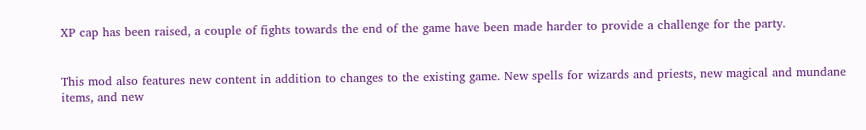XP cap has been raised, a couple of fights towards the end of the game have been made harder to provide a challenge for the party.


This mod also features new content in addition to changes to the existing game. New spells for wizards and priests, new magical and mundane items, and new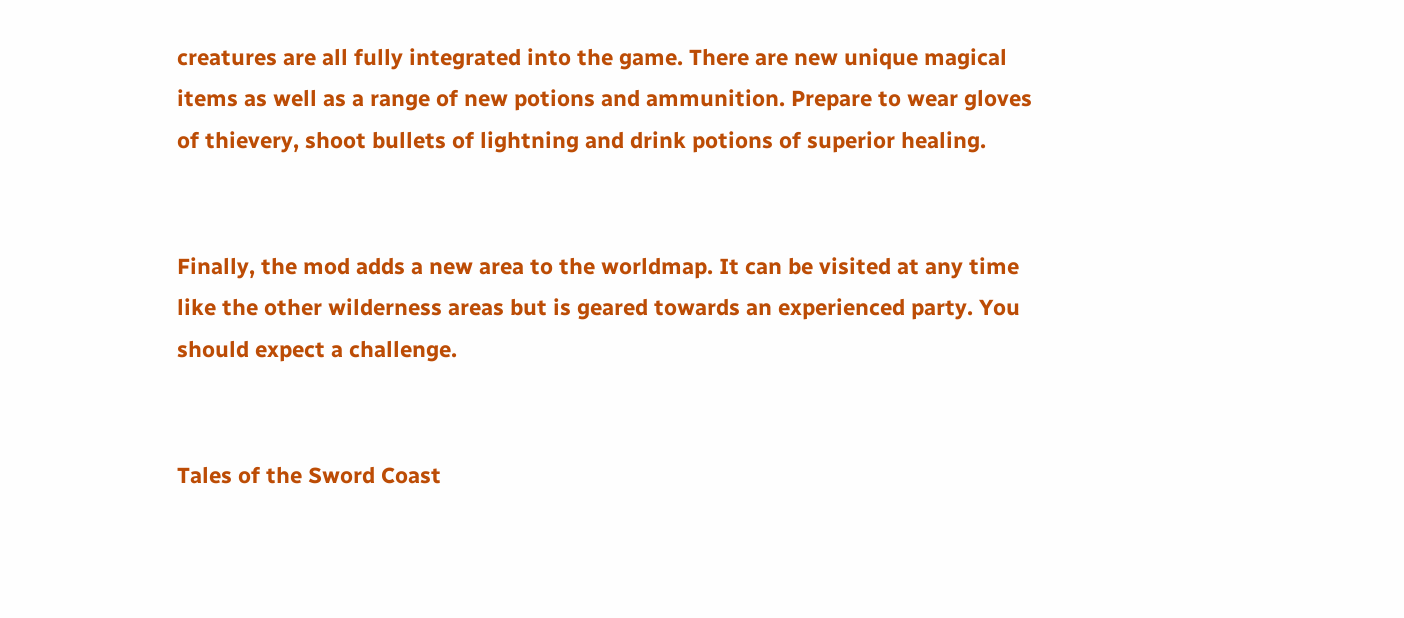creatures are all fully integrated into the game. There are new unique magical items as well as a range of new potions and ammunition. Prepare to wear gloves of thievery, shoot bullets of lightning and drink potions of superior healing.


Finally, the mod adds a new area to the worldmap. It can be visited at any time like the other wilderness areas but is geared towards an experienced party. You should expect a challenge.


Tales of the Sword Coast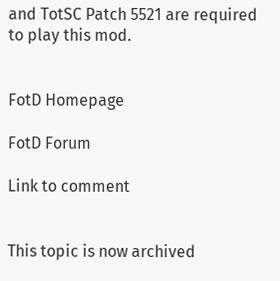and TotSC Patch 5521 are required to play this mod.


FotD Homepage

FotD Forum

Link to comment


This topic is now archived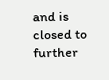and is closed to further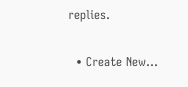replies.

  • Create New...